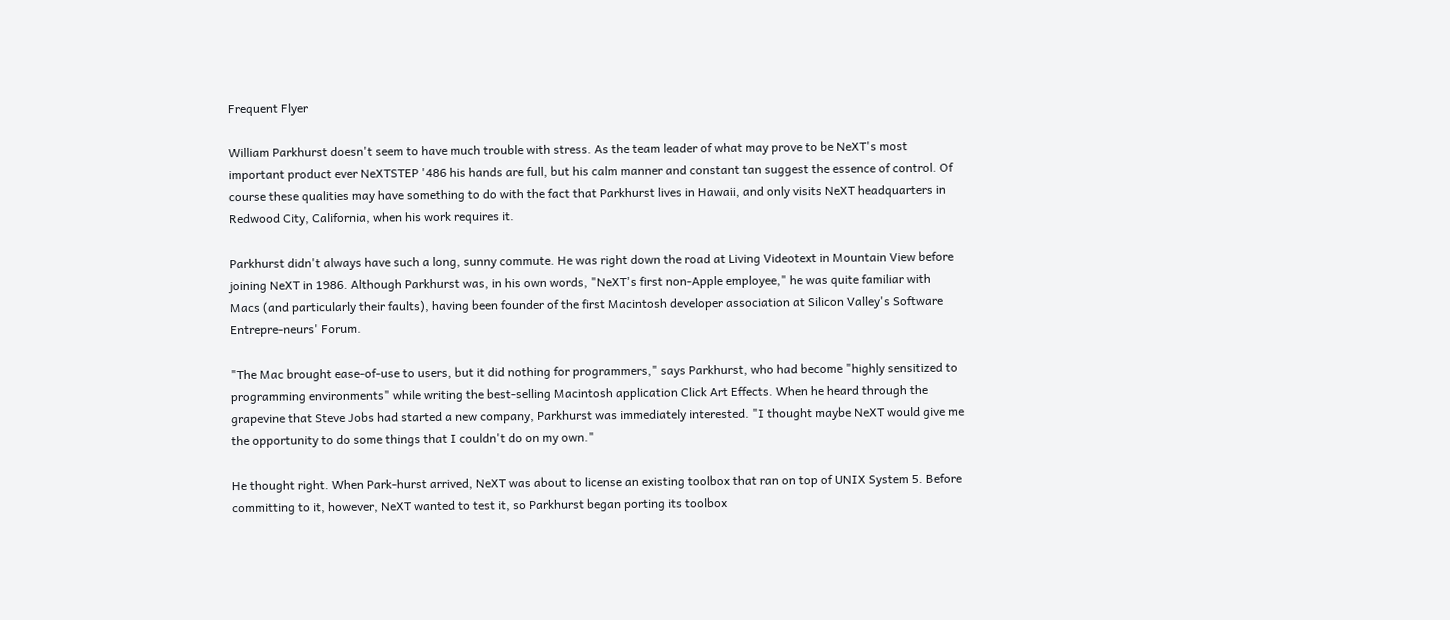Frequent Flyer

William Parkhurst doesn't seem to have much trouble with stress. As the team leader of what may prove to be NeXT's most important product ever NeXTSTEP '486 his hands are full, but his calm manner and constant tan suggest the essence of control. Of course these qualities may have something to do with the fact that Parkhurst lives in Hawaii, and only visits NeXT headquarters in Redwood City, California, when his work requires it.

Parkhurst didn't always have such a long, sunny commute. He was right down the road at Living Videotext in Mountain View before joining NeXT in 1986. Although Parkhurst was, in his own words, "NeXT's first non-Apple employee," he was quite familiar with Macs (and particularly their faults), having been founder of the first Macintosh developer association at Silicon Valley's Software Entrepre-neurs' Forum.

"The Mac brought ease-of-use to users, but it did nothing for programmers," says Parkhurst, who had become "highly sensitized to programming environments" while writing the best-selling Macintosh application Click Art Effects. When he heard through the grapevine that Steve Jobs had started a new company, Parkhurst was immediately interested. "I thought maybe NeXT would give me the opportunity to do some things that I couldn't do on my own."

He thought right. When Park-hurst arrived, NeXT was about to license an existing toolbox that ran on top of UNIX System 5. Before committing to it, however, NeXT wanted to test it, so Parkhurst began porting its toolbox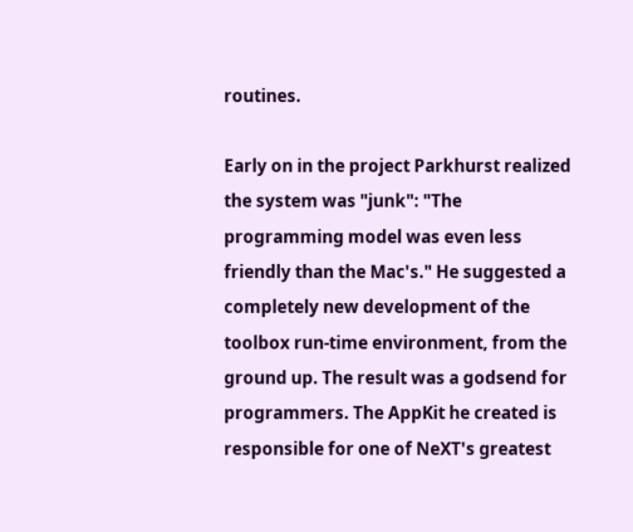routines.

Early on in the project Parkhurst realized the system was "junk": "The programming model was even less friendly than the Mac's." He suggested a completely new development of the toolbox run-time environment, from the ground up. The result was a godsend for programmers. The AppKit he created is responsible for one of NeXT's greatest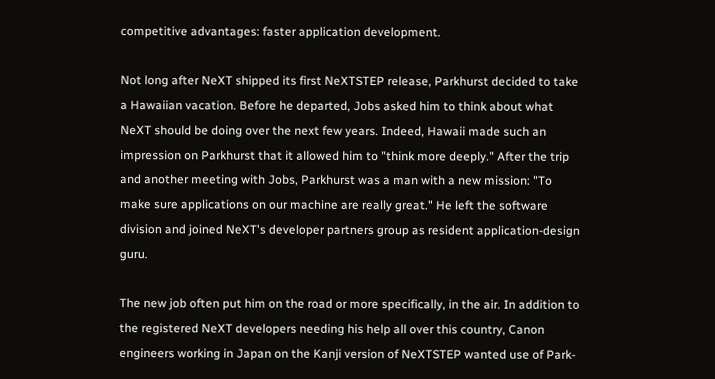competitive advantages: faster application development.

Not long after NeXT shipped its first NeXTSTEP release, Parkhurst decided to take a Hawaiian vacation. Before he departed, Jobs asked him to think about what NeXT should be doing over the next few years. Indeed, Hawaii made such an impression on Parkhurst that it allowed him to "think more deeply." After the trip and another meeting with Jobs, Parkhurst was a man with a new mission: "To make sure applications on our machine are really great." He left the software division and joined NeXT's developer partners group as resident application-design guru.

The new job often put him on the road or more specifically, in the air. In addition to the registered NeXT developers needing his help all over this country, Canon engineers working in Japan on the Kanji version of NeXTSTEP wanted use of Park-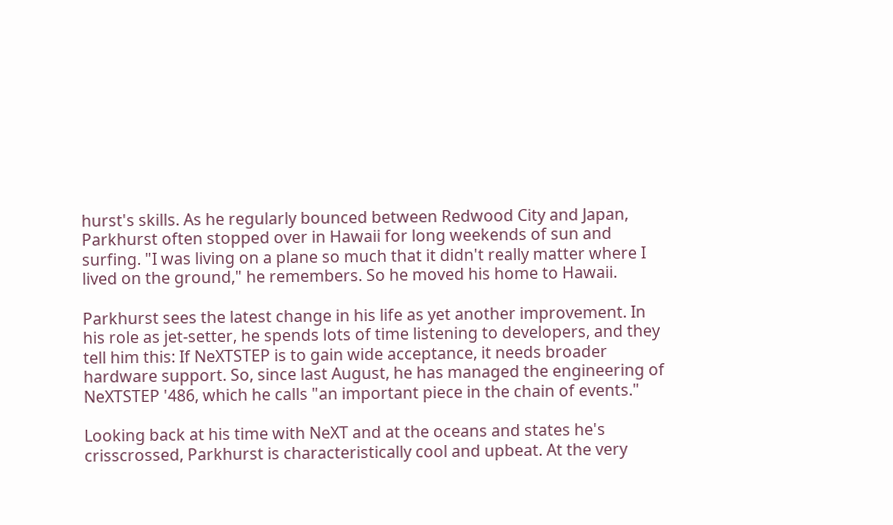hurst's skills. As he regularly bounced between Redwood City and Japan, Parkhurst often stopped over in Hawaii for long weekends of sun and surfing. "I was living on a plane so much that it didn't really matter where I lived on the ground," he remembers. So he moved his home to Hawaii.

Parkhurst sees the latest change in his life as yet another improvement. In his role as jet-setter, he spends lots of time listening to developers, and they tell him this: If NeXTSTEP is to gain wide acceptance, it needs broader hardware support. So, since last August, he has managed the engineering of NeXTSTEP '486, which he calls "an important piece in the chain of events."

Looking back at his time with NeXT and at the oceans and states he's crisscrossed, Parkhurst is characteristically cool and upbeat. At the very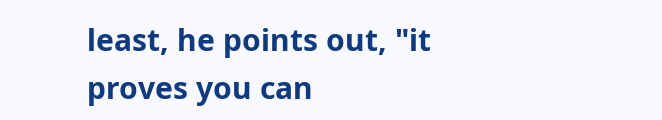least, he points out, "it proves you can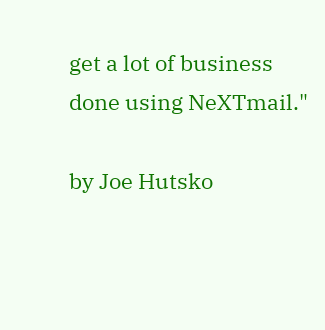get a lot of business done using NeXTmail."

by Joe Hutsko